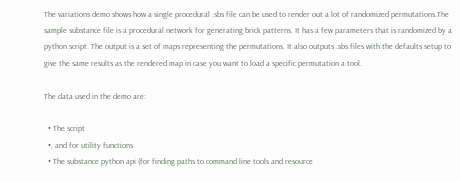The variations demo shows how a single procedural .sbs file can be used to render out a lot of randomized permutations.The sample substance file is a procedural network for generating brick patterns. It has a few parameters that is randomized by a python script. The output is a set of maps representing the permutations. It also outputs .sbs files with the defaults setup to give the same results as the rendered map in case you want to load a specific permutation a tool.

The data used in the demo are:

  • The script
  •, and for utility functions
  • The substance python api (for finding paths to command line tools and resource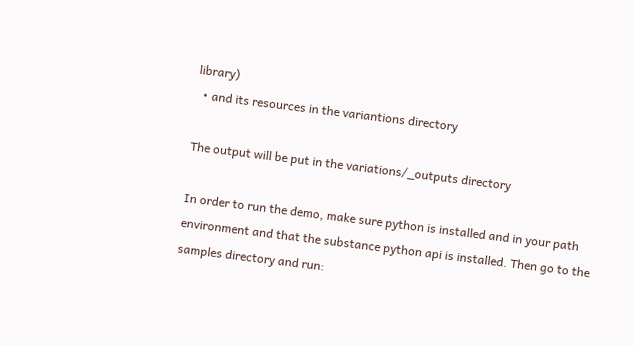library)
  • and its resources in the variantions directory

The output will be put in the variations/_outputs directory

In order to run the demo, make sure python is installed and in your path environment and that the substance python api is installed. Then go to the samples directory and run: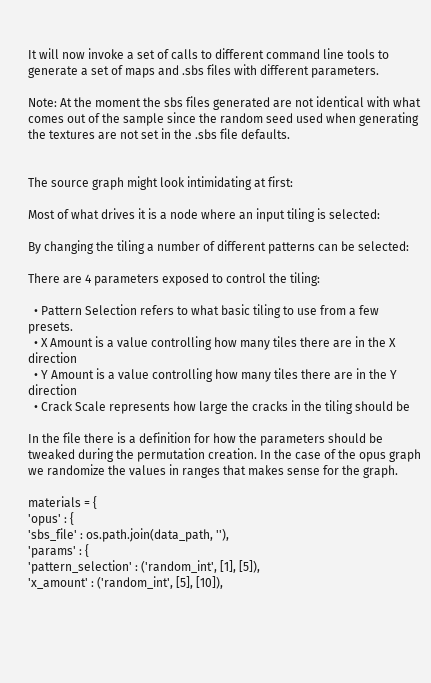It will now invoke a set of calls to different command line tools to generate a set of maps and .sbs files with different parameters.

Note: At the moment the sbs files generated are not identical with what comes out of the sample since the random seed used when generating the textures are not set in the .sbs file defaults.


The source graph might look intimidating at first:

Most of what drives it is a node where an input tiling is selected:

By changing the tiling a number of different patterns can be selected:

There are 4 parameters exposed to control the tiling:

  • Pattern Selection refers to what basic tiling to use from a few presets.
  • X Amount is a value controlling how many tiles there are in the X direction
  • Y Amount is a value controlling how many tiles there are in the Y direction
  • Crack Scale represents how large the cracks in the tiling should be

In the file there is a definition for how the parameters should be tweaked during the permutation creation. In the case of the opus graph we randomize the values in ranges that makes sense for the graph.

materials = {
'opus' : {
'sbs_file' : os.path.join(data_path, ''),
'params' : {
'pattern_selection' : ('random_int', [1], [5]),
'x_amount' : ('random_int', [5], [10]),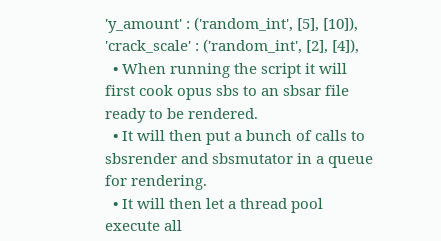'y_amount' : ('random_int', [5], [10]),
'crack_scale' : ('random_int', [2], [4]),
  • When running the script it will first cook opus sbs to an sbsar file ready to be rendered.
  • It will then put a bunch of calls to sbsrender and sbsmutator in a queue for rendering.
  • It will then let a thread pool execute all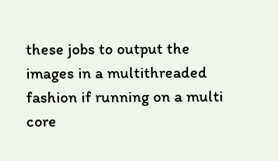these jobs to output the images in a multithreaded fashion if running on a multi core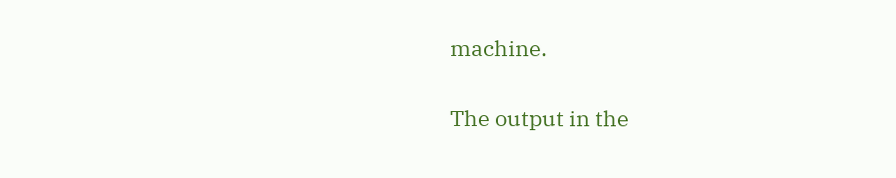machine.

The output in the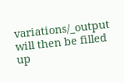variations/_output will then be filled up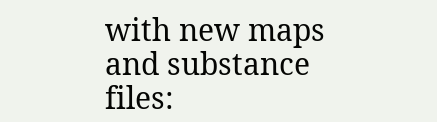with new maps and substance files: